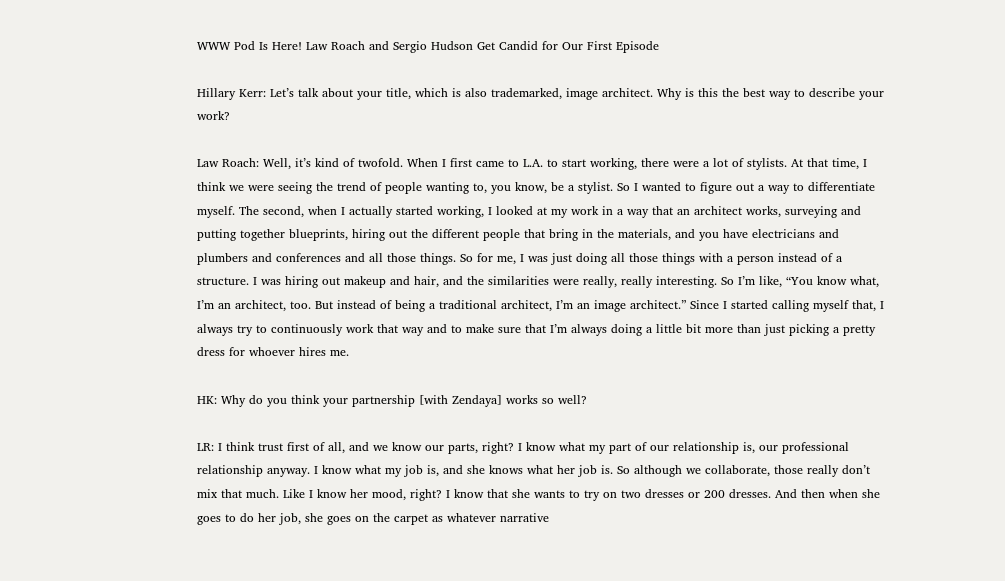WWW Pod Is Here! Law Roach and Sergio Hudson Get Candid for Our First Episode

Hillary Kerr: Let’s talk about your title, which is also trademarked, image architect. Why is this the best way to describe your work?

Law Roach: Well, it’s kind of twofold. When I first came to L.A. to start working, there were a lot of stylists. At that time, I think we were seeing the trend of people wanting to, you know, be a stylist. So I wanted to figure out a way to differentiate myself. The second, when I actually started working, I looked at my work in a way that an architect works, surveying and putting together blueprints, hiring out the different people that bring in the materials, and you have electricians and plumbers and conferences and all those things. So for me, I was just doing all those things with a person instead of a structure. I was hiring out makeup and hair, and the similarities were really, really interesting. So I’m like, “You know what, I’m an architect, too. But instead of being a traditional architect, I’m an image architect.” Since I started calling myself that, I always try to continuously work that way and to make sure that I’m always doing a little bit more than just picking a pretty dress for whoever hires me.

HK: Why do you think your partnership [with Zendaya] works so well?

LR: I think trust first of all, and we know our parts, right? I know what my part of our relationship is, our professional relationship anyway. I know what my job is, and she knows what her job is. So although we collaborate, those really don’t mix that much. Like I know her mood, right? I know that she wants to try on two dresses or 200 dresses. And then when she goes to do her job, she goes on the carpet as whatever narrative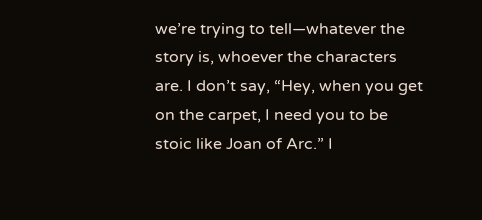we’re trying to tell—whatever the story is, whoever the characters are. I don’t say, “Hey, when you get on the carpet, I need you to be stoic like Joan of Arc.” I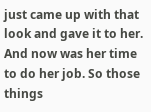just came up with that look and gave it to her. And now was her time to do her job. So those things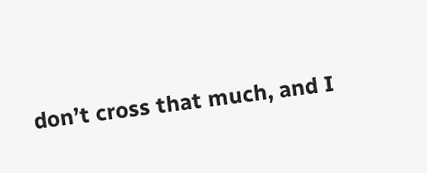don’t cross that much, and I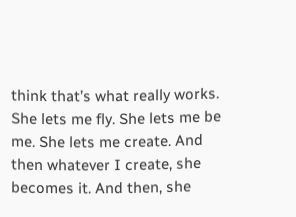think that’s what really works. She lets me fly. She lets me be me. She lets me create. And then whatever I create, she becomes it. And then, she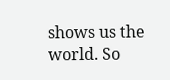shows us the world. So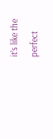it’s like the perfect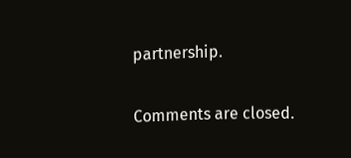partnership.

Comments are closed.